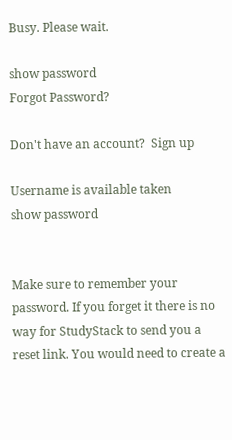Busy. Please wait.

show password
Forgot Password?

Don't have an account?  Sign up

Username is available taken
show password


Make sure to remember your password. If you forget it there is no way for StudyStack to send you a reset link. You would need to create a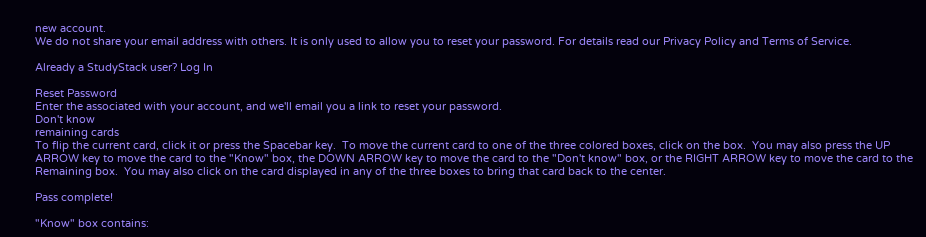new account.
We do not share your email address with others. It is only used to allow you to reset your password. For details read our Privacy Policy and Terms of Service.

Already a StudyStack user? Log In

Reset Password
Enter the associated with your account, and we'll email you a link to reset your password.
Don't know
remaining cards
To flip the current card, click it or press the Spacebar key.  To move the current card to one of the three colored boxes, click on the box.  You may also press the UP ARROW key to move the card to the "Know" box, the DOWN ARROW key to move the card to the "Don't know" box, or the RIGHT ARROW key to move the card to the Remaining box.  You may also click on the card displayed in any of the three boxes to bring that card back to the center.

Pass complete!

"Know" box contains: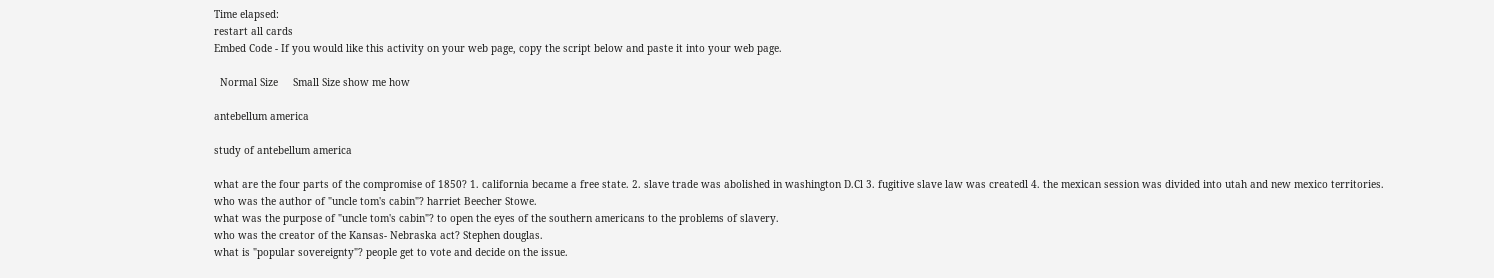Time elapsed:
restart all cards
Embed Code - If you would like this activity on your web page, copy the script below and paste it into your web page.

  Normal Size     Small Size show me how

antebellum america

study of antebellum america

what are the four parts of the compromise of 1850? 1. california became a free state. 2. slave trade was abolished in washington D.Cl 3. fugitive slave law was createdl 4. the mexican session was divided into utah and new mexico territories.
who was the author of "uncle tom's cabin"? harriet Beecher Stowe.
what was the purpose of "uncle tom's cabin"? to open the eyes of the southern americans to the problems of slavery.
who was the creator of the Kansas- Nebraska act? Stephen douglas.
what is "popular sovereignty"? people get to vote and decide on the issue.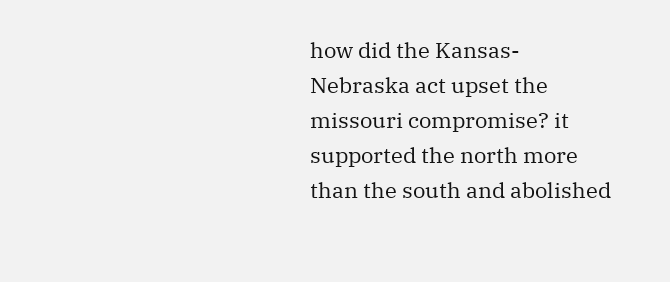how did the Kansas- Nebraska act upset the missouri compromise? it supported the north more than the south and abolished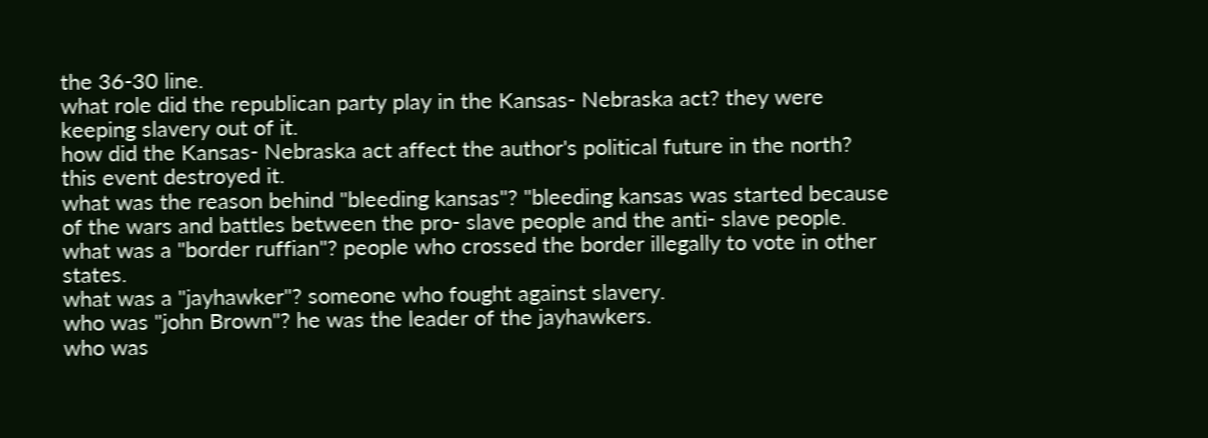the 36-30 line.
what role did the republican party play in the Kansas- Nebraska act? they were keeping slavery out of it.
how did the Kansas- Nebraska act affect the author's political future in the north? this event destroyed it.
what was the reason behind "bleeding kansas"? "bleeding kansas was started because of the wars and battles between the pro- slave people and the anti- slave people.
what was a "border ruffian"? people who crossed the border illegally to vote in other states.
what was a "jayhawker"? someone who fought against slavery.
who was "john Brown"? he was the leader of the jayhawkers.
who was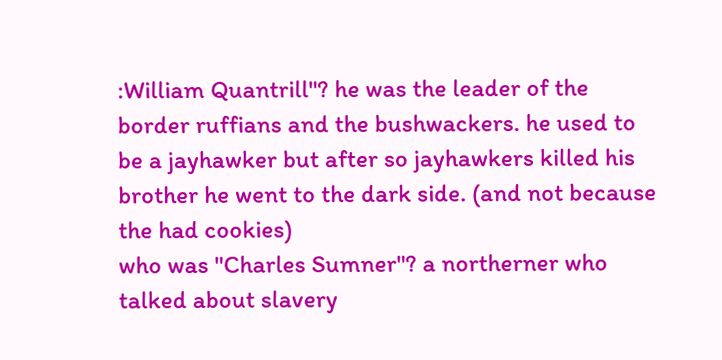:William Quantrill"? he was the leader of the border ruffians and the bushwackers. he used to be a jayhawker but after so jayhawkers killed his brother he went to the dark side. (and not because the had cookies)
who was "Charles Sumner"? a northerner who talked about slavery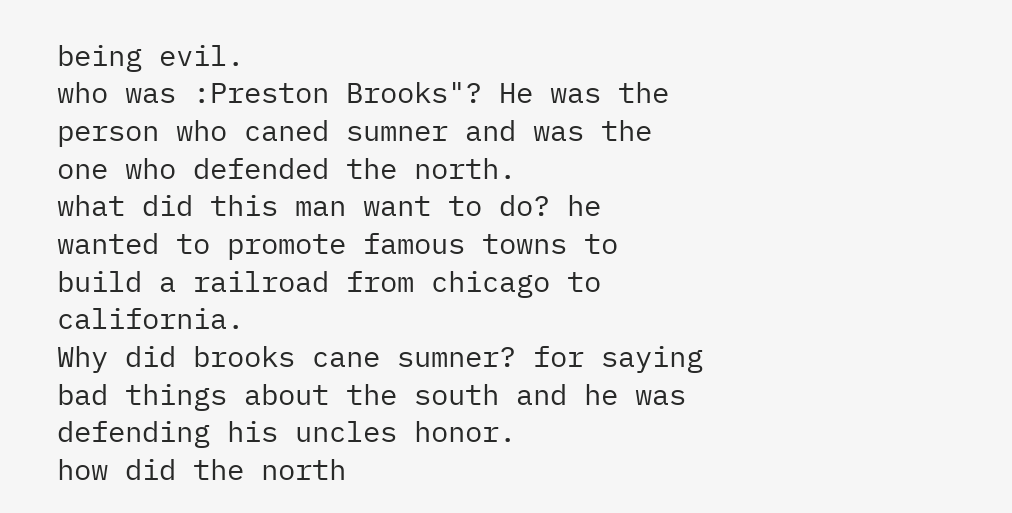being evil.
who was :Preston Brooks"? He was the person who caned sumner and was the one who defended the north.
what did this man want to do? he wanted to promote famous towns to build a railroad from chicago to california.
Why did brooks cane sumner? for saying bad things about the south and he was defending his uncles honor.
how did the north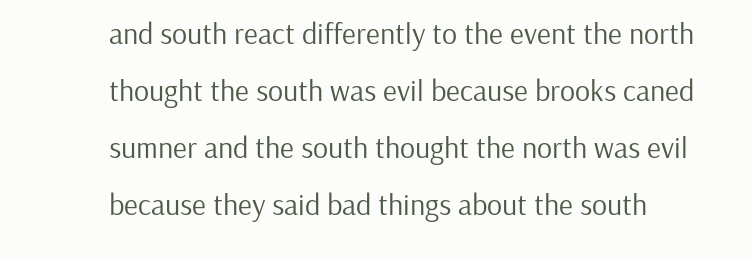and south react differently to the event the north thought the south was evil because brooks caned sumner and the south thought the north was evil because they said bad things about the south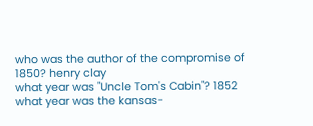who was the author of the compromise of 1850? henry clay
what year was "Uncle Tom's Cabin"? 1852
what year was the kansas-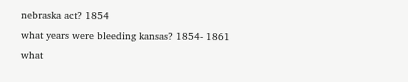nebraska act? 1854
what years were bleeding kansas? 1854- 1861
what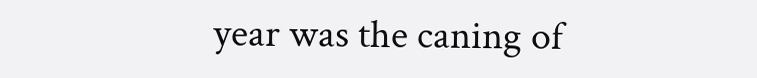year was the caning of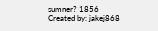sumner? 1856
Created by: jakej868